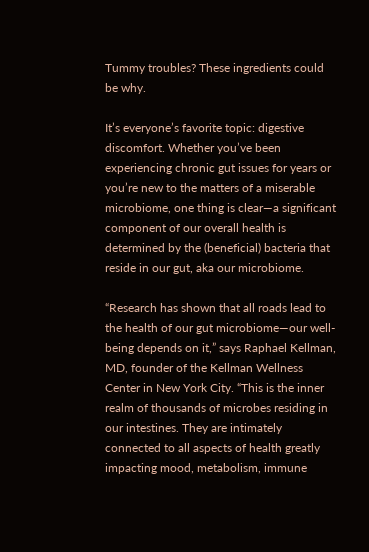Tummy troubles? These ingredients could be why.

It’s everyone’s favorite topic: digestive discomfort. Whether you’ve been experiencing chronic gut issues for years or you’re new to the matters of a miserable microbiome, one thing is clear—a significant component of our overall health is determined by the (beneficial) bacteria that reside in our gut, aka our microbiome.

“Research has shown that all roads lead to the health of our gut microbiome—our well-being depends on it,” says Raphael Kellman, MD, founder of the Kellman Wellness Center in New York City. “This is the inner realm of thousands of microbes residing in our intestines. They are intimately connected to all aspects of health greatly impacting mood, metabolism, immune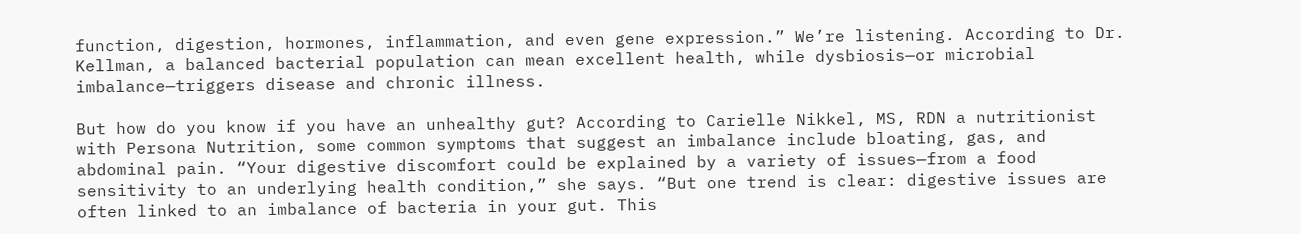function, digestion, hormones, inflammation, and even gene expression.” We’re listening. According to Dr. Kellman, a balanced bacterial population can mean excellent health, while dysbiosis—or microbial imbalance—triggers disease and chronic illness.

But how do you know if you have an unhealthy gut? According to Carielle Nikkel, MS, RDN a nutritionist with Persona Nutrition, some common symptoms that suggest an imbalance include bloating, gas, and abdominal pain. “Your digestive discomfort could be explained by a variety of issues—from a food sensitivity to an underlying health condition,” she says. “But one trend is clear: digestive issues are often linked to an imbalance of bacteria in your gut. This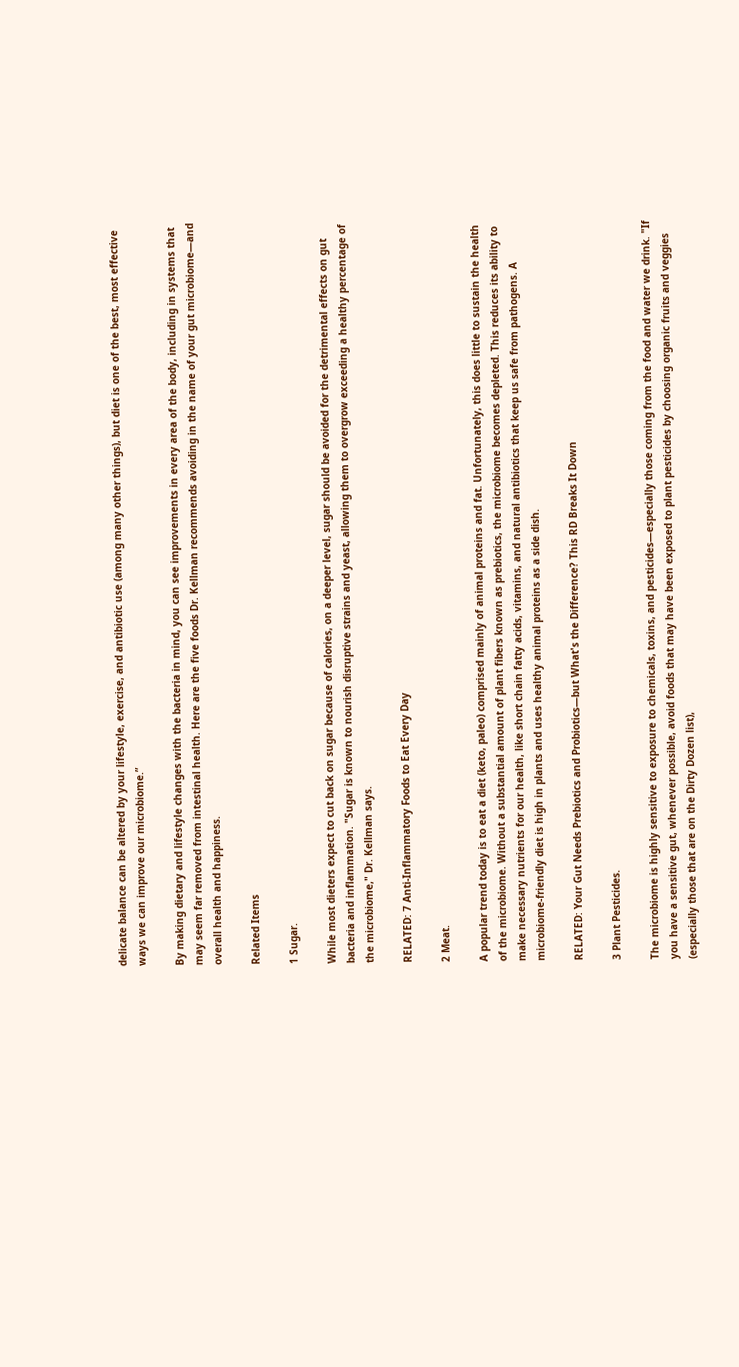delicate balance can be altered by your lifestyle, exercise, and antibiotic use (among many other things), but diet is one of the best, most effective ways we can improve our microbiome.”

By making dietary and lifestyle changes with the bacteria in mind, you can see improvements in every area of the body, including in systems that may seem far removed from intestinal health. Here are the five foods Dr. Kellman recommends avoiding in the name of your gut microbiome—and overall health and happiness.

Related Items

1 Sugar.

While most dieters expect to cut back on sugar because of calories, on a deeper level, sugar should be avoided for the detrimental effects on gut bacteria and inflammation. "Sugar is known to nourish disruptive strains and yeast, allowing them to overgrow exceeding a healthy percentage of the microbiome," Dr. Kellman says.

RELATED: 7 Anti-Inflammatory Foods to Eat Every Day

2 Meat.

A popular trend today is to eat a diet (keto, paleo) comprised mainly of animal proteins and fat. Unfortunately, this does little to sustain the health of the microbiome. Without a substantial amount of plant fibers known as prebiotics, the microbiome becomes depleted. This reduces its ability to make necessary nutrients for our health, like short chain fatty acids, vitamins, and natural antibiotics that keep us safe from pathogens. A microbiome-friendly diet is high in plants and uses healthy animal proteins as a side dish.

RELATED: Your Gut Needs Prebiotics and Probiotics—but What's the Difference? This RD Breaks It Down

3 Plant Pesticides.

The microbiome is highly sensitive to exposure to chemicals, toxins, and pesticides—especially those coming from the food and water we drink. "If you have a sensitive gut, whenever possible, avoid foods that may have been exposed to plant pesticides by choosing organic fruits and veggies (especially those that are on the Dirty Dozen list),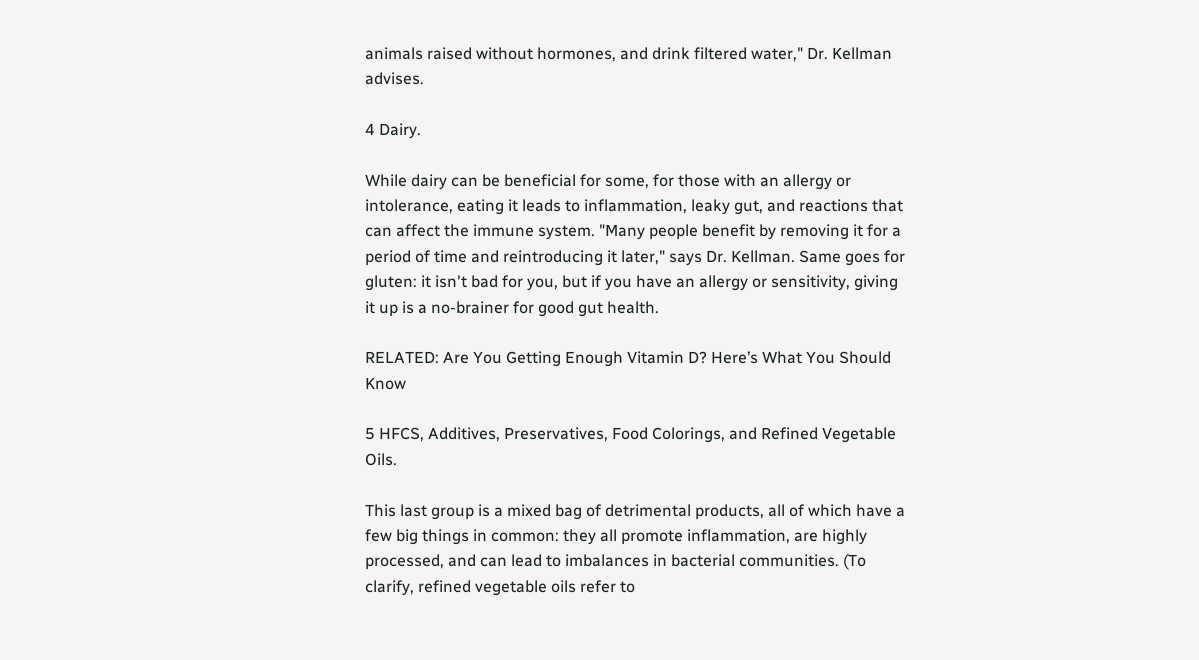animals raised without hormones, and drink filtered water," Dr. Kellman advises.

4 Dairy.

While dairy can be beneficial for some, for those with an allergy or intolerance, eating it leads to inflammation, leaky gut, and reactions that can affect the immune system. "Many people benefit by removing it for a period of time and reintroducing it later," says Dr. Kellman. Same goes for gluten: it isn't bad for you, but if you have an allergy or sensitivity, giving it up is a no-brainer for good gut health.

RELATED: Are You Getting Enough Vitamin D? Here’s What You Should Know

5 HFCS, Additives, Preservatives, Food Colorings, and Refined Vegetable Oils.

This last group is a mixed bag of detrimental products, all of which have a few big things in common: they all promote inflammation, are highly processed, and can lead to imbalances in bacterial communities. (To clarify, refined vegetable oils refer to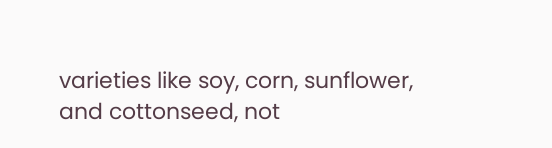varieties like soy, corn, sunflower, and cottonseed, not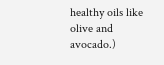healthy oils like olive and avocado.)